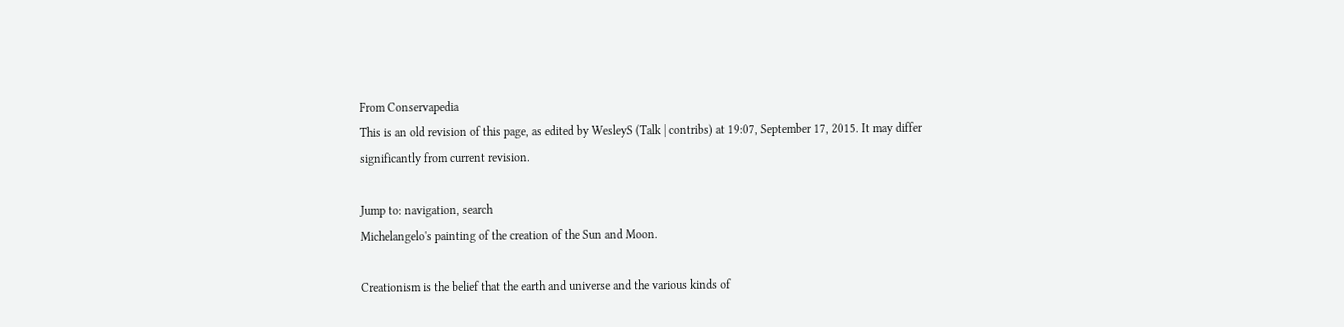From Conservapedia
This is an old revision of this page, as edited by WesleyS (Talk | contribs) at 19:07, September 17, 2015. It may differ significantly from current revision.

Jump to: navigation, search
Michelangelo's painting of the creation of the Sun and Moon.

Creationism is the belief that the earth and universe and the various kinds of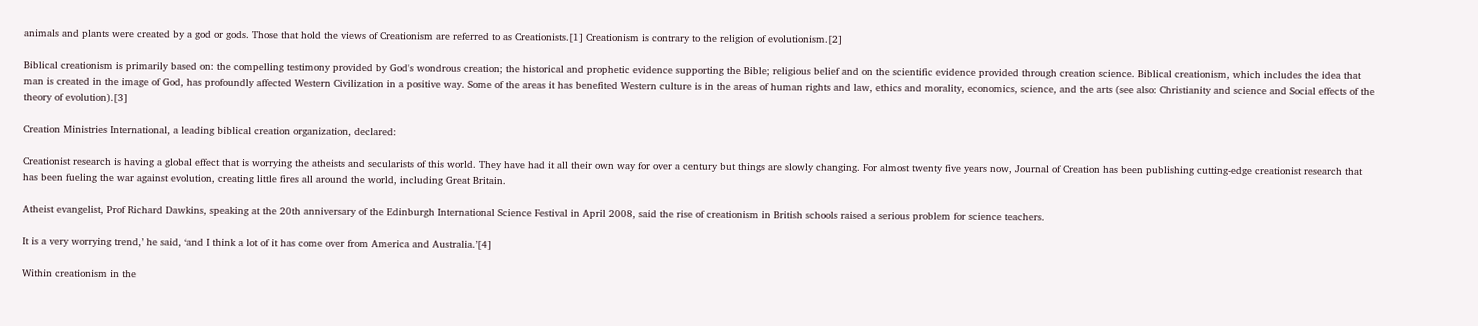animals and plants were created by a god or gods. Those that hold the views of Creationism are referred to as Creationists.[1] Creationism is contrary to the religion of evolutionism.[2]

Biblical creationism is primarily based on: the compelling testimony provided by God's wondrous creation; the historical and prophetic evidence supporting the Bible; religious belief and on the scientific evidence provided through creation science. Biblical creationism, which includes the idea that man is created in the image of God, has profoundly affected Western Civilization in a positive way. Some of the areas it has benefited Western culture is in the areas of human rights and law, ethics and morality, economics, science, and the arts (see also: Christianity and science and Social effects of the theory of evolution).[3]

Creation Ministries International, a leading biblical creation organization, declared:

Creationist research is having a global effect that is worrying the atheists and secularists of this world. They have had it all their own way for over a century but things are slowly changing. For almost twenty five years now, Journal of Creation has been publishing cutting-edge creationist research that has been fueling the war against evolution, creating little fires all around the world, including Great Britain.

Atheist evangelist, Prof Richard Dawkins, speaking at the 20th anniversary of the Edinburgh International Science Festival in April 2008, said the rise of creationism in British schools raised a serious problem for science teachers.

It is a very worrying trend,’ he said, ‘and I think a lot of it has come over from America and Australia.’[4]

Within creationism in the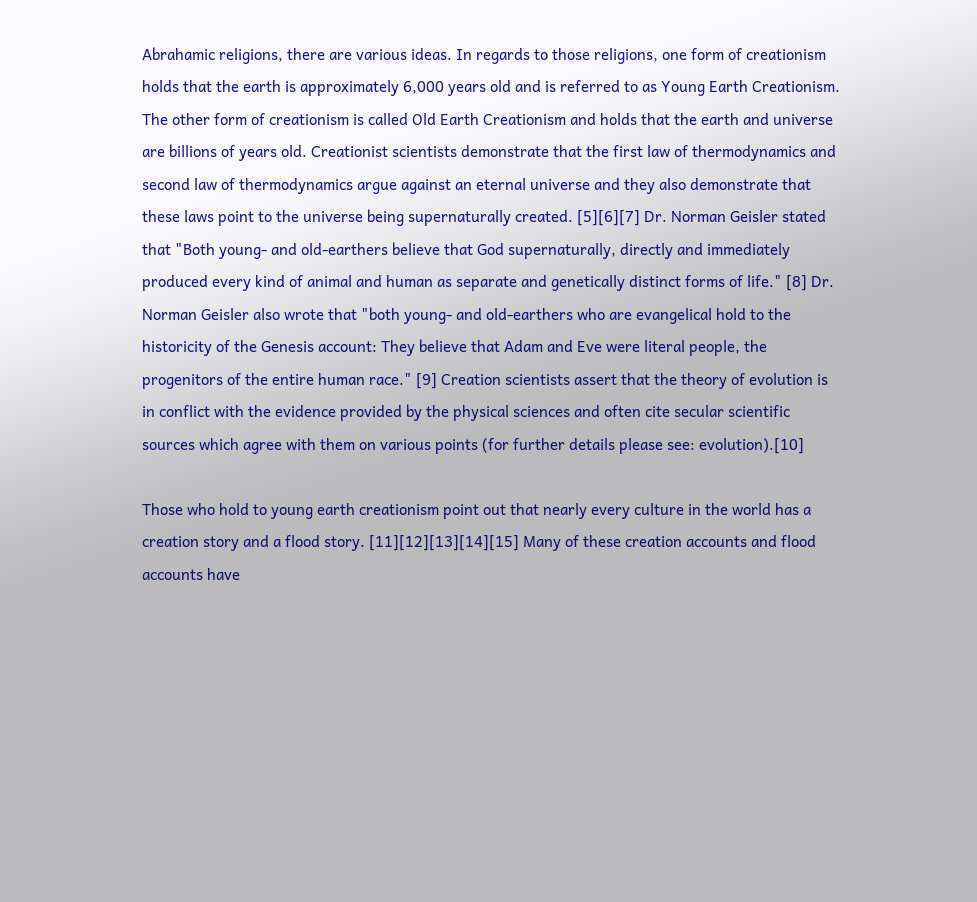Abrahamic religions, there are various ideas. In regards to those religions, one form of creationism holds that the earth is approximately 6,000 years old and is referred to as Young Earth Creationism. The other form of creationism is called Old Earth Creationism and holds that the earth and universe are billions of years old. Creationist scientists demonstrate that the first law of thermodynamics and second law of thermodynamics argue against an eternal universe and they also demonstrate that these laws point to the universe being supernaturally created. [5][6][7] Dr. Norman Geisler stated that "Both young- and old-earthers believe that God supernaturally, directly and immediately produced every kind of animal and human as separate and genetically distinct forms of life." [8] Dr. Norman Geisler also wrote that "both young- and old-earthers who are evangelical hold to the historicity of the Genesis account: They believe that Adam and Eve were literal people, the progenitors of the entire human race." [9] Creation scientists assert that the theory of evolution is in conflict with the evidence provided by the physical sciences and often cite secular scientific sources which agree with them on various points (for further details please see: evolution).[10]

Those who hold to young earth creationism point out that nearly every culture in the world has a creation story and a flood story. [11][12][13][14][15] Many of these creation accounts and flood accounts have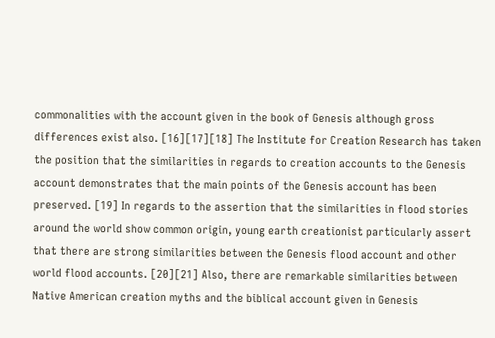commonalities with the account given in the book of Genesis although gross differences exist also. [16][17][18] The Institute for Creation Research has taken the position that the similarities in regards to creation accounts to the Genesis account demonstrates that the main points of the Genesis account has been preserved. [19] In regards to the assertion that the similarities in flood stories around the world show common origin, young earth creationist particularly assert that there are strong similarities between the Genesis flood account and other world flood accounts. [20][21] Also, there are remarkable similarities between Native American creation myths and the biblical account given in Genesis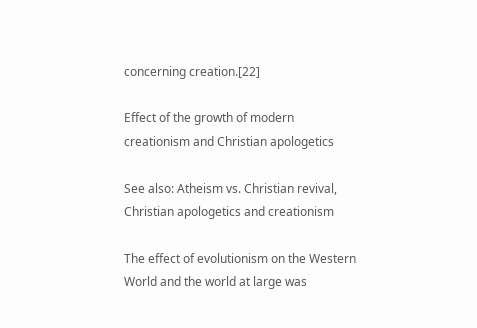concerning creation.[22]

Effect of the growth of modern creationism and Christian apologetics

See also: Atheism vs. Christian revival, Christian apologetics and creationism

The effect of evolutionism on the Western World and the world at large was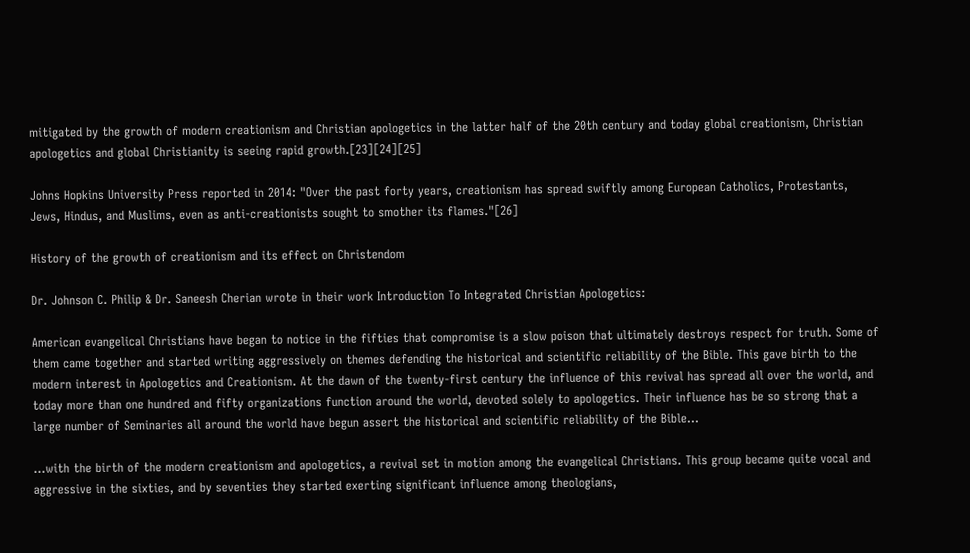mitigated by the growth of modern creationism and Christian apologetics in the latter half of the 20th century and today global creationism, Christian apologetics and global Christianity is seeing rapid growth.[23][24][25]

Johns Hopkins University Press reported in 2014: "Over the past forty years, creationism has spread swiftly among European Catholics, Protestants, Jews, Hindus, and Muslims, even as anti-creationists sought to smother its flames."[26]

History of the growth of creationism and its effect on Christendom

Dr. Johnson C. Philip & Dr. Saneesh Cherian wrote in their work Introduction To Integrated Christian Apologetics:

American evangelical Christians have began to notice in the fifties that compromise is a slow poison that ultimately destroys respect for truth. Some of them came together and started writing aggressively on themes defending the historical and scientific reliability of the Bible. This gave birth to the modern interest in Apologetics and Creationism. At the dawn of the twenty-first century the influence of this revival has spread all over the world, and today more than one hundred and fifty organizations function around the world, devoted solely to apologetics. Their influence has be so strong that a large number of Seminaries all around the world have begun assert the historical and scientific reliability of the Bible...

...with the birth of the modern creationism and apologetics, a revival set in motion among the evangelical Christians. This group became quite vocal and aggressive in the sixties, and by seventies they started exerting significant influence among theologians,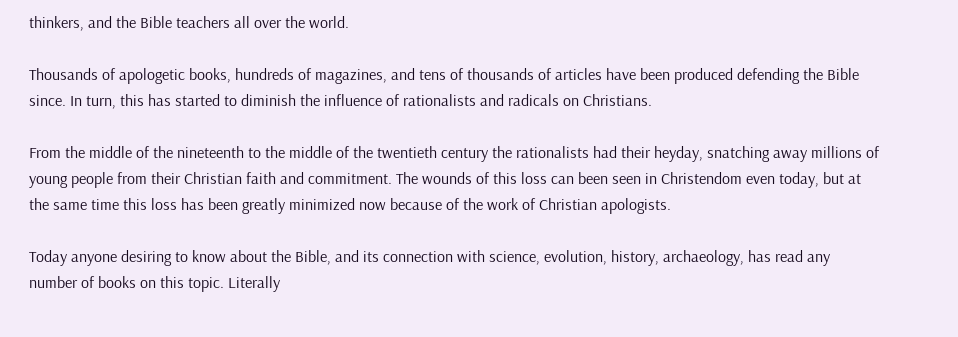thinkers, and the Bible teachers all over the world.

Thousands of apologetic books, hundreds of magazines, and tens of thousands of articles have been produced defending the Bible since. In turn, this has started to diminish the influence of rationalists and radicals on Christians.

From the middle of the nineteenth to the middle of the twentieth century the rationalists had their heyday, snatching away millions of young people from their Christian faith and commitment. The wounds of this loss can been seen in Christendom even today, but at the same time this loss has been greatly minimized now because of the work of Christian apologists.

Today anyone desiring to know about the Bible, and its connection with science, evolution, history, archaeology, has read any number of books on this topic. Literally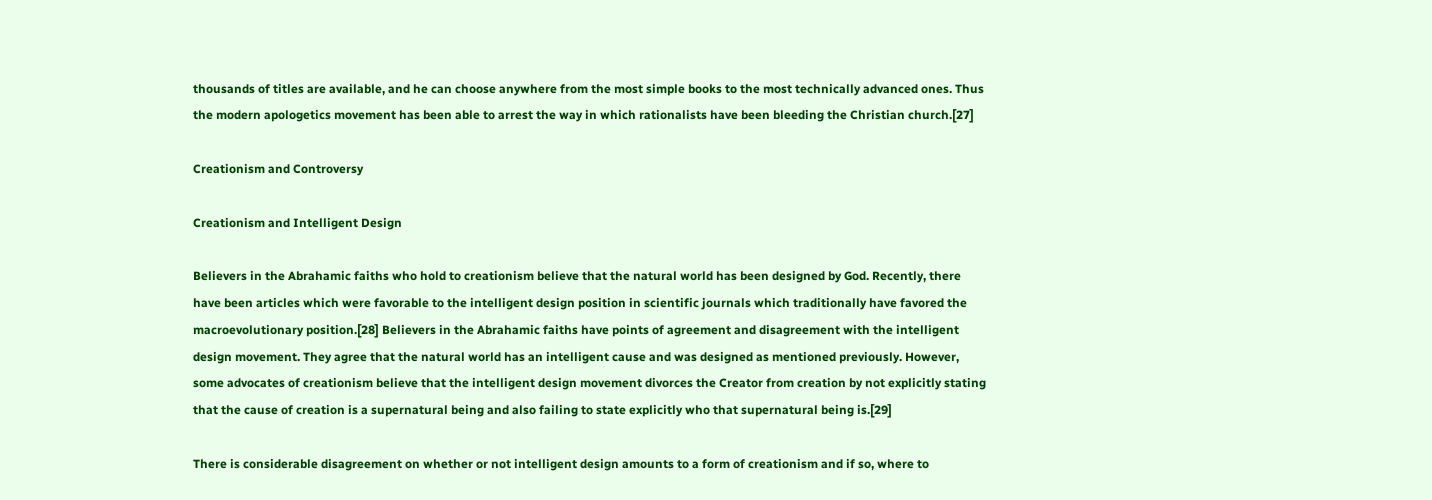thousands of titles are available, and he can choose anywhere from the most simple books to the most technically advanced ones. Thus the modern apologetics movement has been able to arrest the way in which rationalists have been bleeding the Christian church.[27]

Creationism and Controversy

Creationism and Intelligent Design

Believers in the Abrahamic faiths who hold to creationism believe that the natural world has been designed by God. Recently, there have been articles which were favorable to the intelligent design position in scientific journals which traditionally have favored the macroevolutionary position.[28] Believers in the Abrahamic faiths have points of agreement and disagreement with the intelligent design movement. They agree that the natural world has an intelligent cause and was designed as mentioned previously. However, some advocates of creationism believe that the intelligent design movement divorces the Creator from creation by not explicitly stating that the cause of creation is a supernatural being and also failing to state explicitly who that supernatural being is.[29]

There is considerable disagreement on whether or not intelligent design amounts to a form of creationism and if so, where to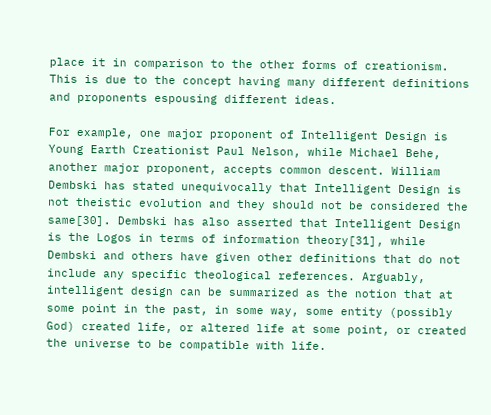place it in comparison to the other forms of creationism. This is due to the concept having many different definitions and proponents espousing different ideas.

For example, one major proponent of Intelligent Design is Young Earth Creationist Paul Nelson, while Michael Behe, another major proponent, accepts common descent. William Dembski has stated unequivocally that Intelligent Design is not theistic evolution and they should not be considered the same[30]. Dembski has also asserted that Intelligent Design is the Logos in terms of information theory[31], while Dembski and others have given other definitions that do not include any specific theological references. Arguably, intelligent design can be summarized as the notion that at some point in the past, in some way, some entity (possibly God) created life, or altered life at some point, or created the universe to be compatible with life.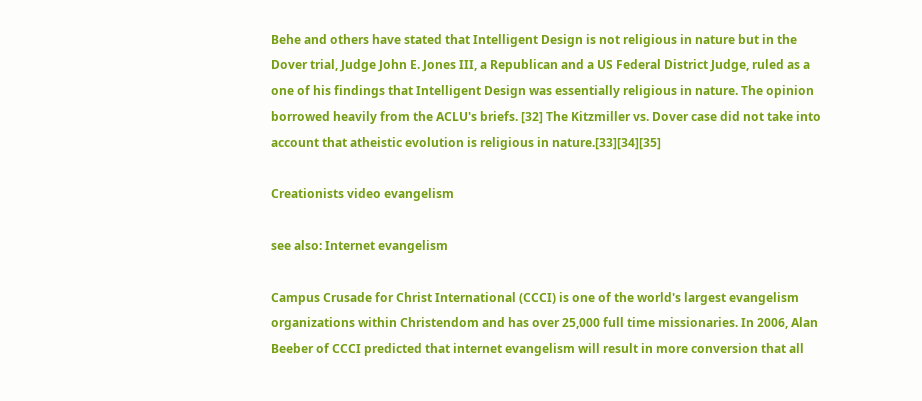Behe and others have stated that Intelligent Design is not religious in nature but in the Dover trial, Judge John E. Jones III, a Republican and a US Federal District Judge, ruled as a one of his findings that Intelligent Design was essentially religious in nature. The opinion borrowed heavily from the ACLU's briefs. [32] The Kitzmiller vs. Dover case did not take into account that atheistic evolution is religious in nature.[33][34][35]

Creationists video evangelism

see also: Internet evangelism

Campus Crusade for Christ International (CCCI) is one of the world's largest evangelism organizations within Christendom and has over 25,000 full time missionaries. In 2006, Alan Beeber of CCCI predicted that internet evangelism will result in more conversion that all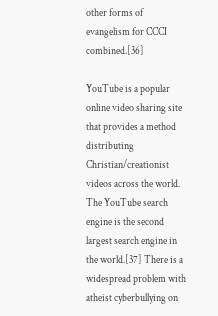other forms of evangelism for CCCI combined.[36]

YouTube is a popular online video sharing site that provides a method distributing Christian/creationist videos across the world. The YouTube search engine is the second largest search engine in the world.[37] There is a widespread problem with atheist cyberbullying on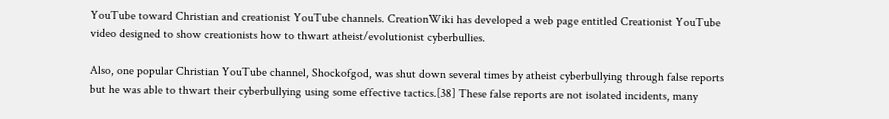YouTube toward Christian and creationist YouTube channels. CreationWiki has developed a web page entitled Creationist YouTube video designed to show creationists how to thwart atheist/evolutionist cyberbullies.

Also, one popular Christian YouTube channel, Shockofgod, was shut down several times by atheist cyberbullying through false reports but he was able to thwart their cyberbullying using some effective tactics.[38] These false reports are not isolated incidents, many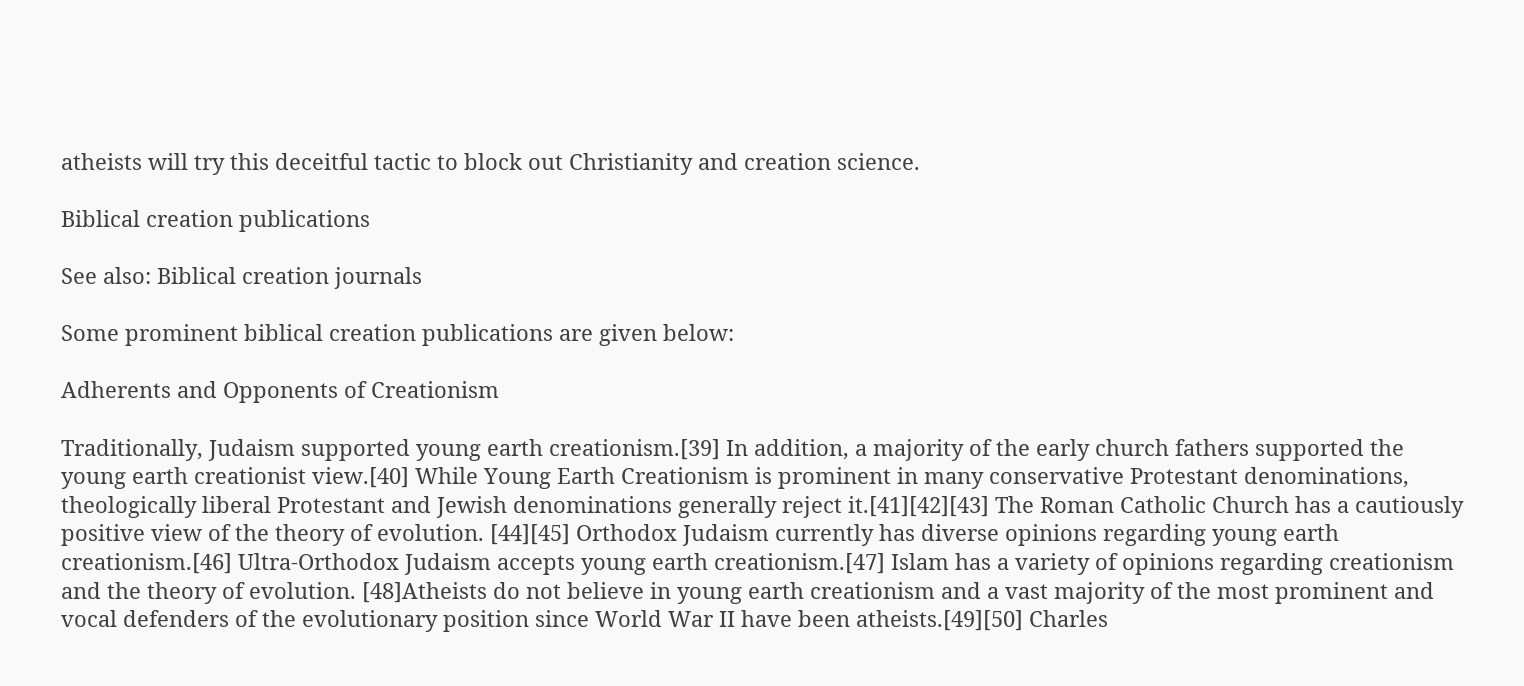atheists will try this deceitful tactic to block out Christianity and creation science.

Biblical creation publications

See also: Biblical creation journals

Some prominent biblical creation publications are given below:

Adherents and Opponents of Creationism

Traditionally, Judaism supported young earth creationism.[39] In addition, a majority of the early church fathers supported the young earth creationist view.[40] While Young Earth Creationism is prominent in many conservative Protestant denominations, theologically liberal Protestant and Jewish denominations generally reject it.[41][42][43] The Roman Catholic Church has a cautiously positive view of the theory of evolution. [44][45] Orthodox Judaism currently has diverse opinions regarding young earth creationism.[46] Ultra-Orthodox Judaism accepts young earth creationism.[47] Islam has a variety of opinions regarding creationism and the theory of evolution. [48]Atheists do not believe in young earth creationism and a vast majority of the most prominent and vocal defenders of the evolutionary position since World War II have been atheists.[49][50] Charles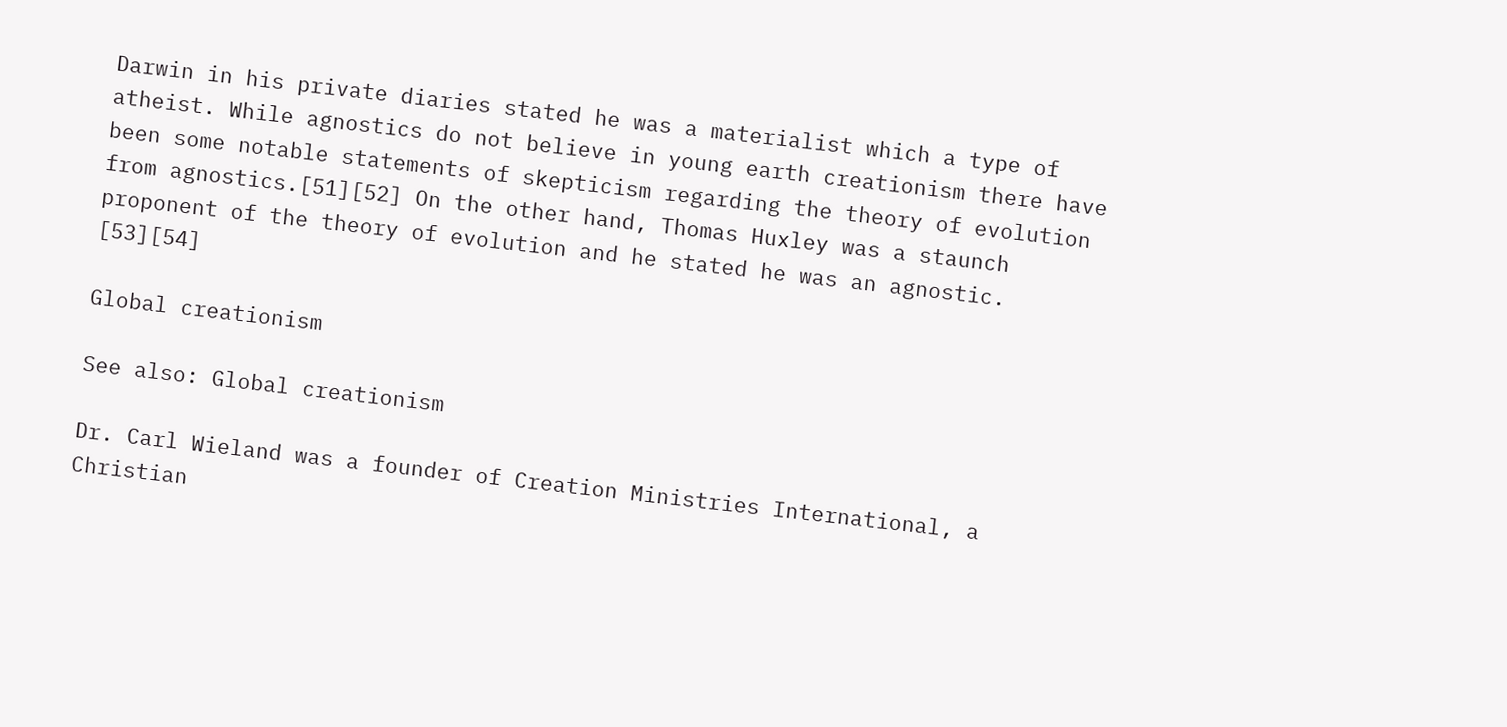Darwin in his private diaries stated he was a materialist which a type of atheist. While agnostics do not believe in young earth creationism there have been some notable statements of skepticism regarding the theory of evolution from agnostics.[51][52] On the other hand, Thomas Huxley was a staunch proponent of the theory of evolution and he stated he was an agnostic. [53][54]

Global creationism

See also: Global creationism

Dr. Carl Wieland was a founder of Creation Ministries International, a Christian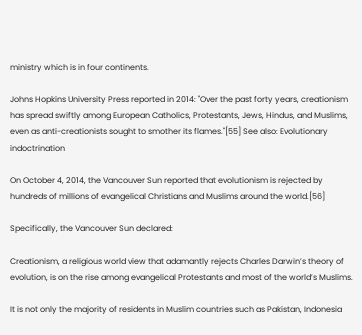ministry which is in four continents.

Johns Hopkins University Press reported in 2014: "Over the past forty years, creationism has spread swiftly among European Catholics, Protestants, Jews, Hindus, and Muslims, even as anti-creationists sought to smother its flames."[55] See also: Evolutionary indoctrination

On October 4, 2014, the Vancouver Sun reported that evolutionism is rejected by hundreds of millions of evangelical Christians and Muslims around the world.[56]

Specifically, the Vancouver Sun declared:

Creationism, a religious world view that adamantly rejects Charles Darwin’s theory of evolution, is on the rise among evangelical Protestants and most of the world’s Muslims.

It is not only the majority of residents in Muslim countries such as Pakistan, Indonesia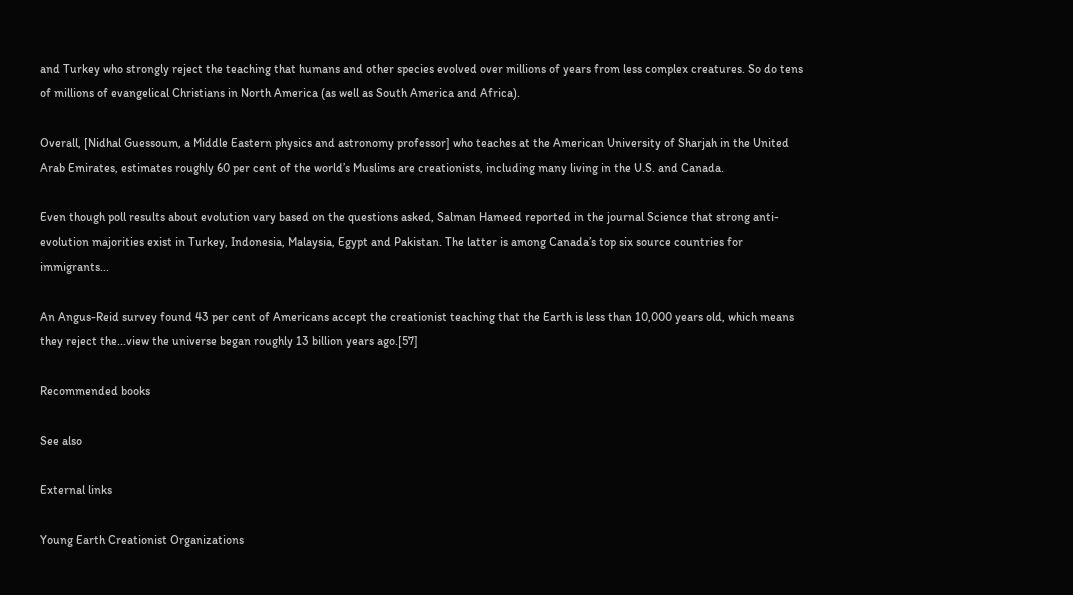and Turkey who strongly reject the teaching that humans and other species evolved over millions of years from less complex creatures. So do tens of millions of evangelical Christians in North America (as well as South America and Africa).

Overall, [Nidhal Guessoum, a Middle Eastern physics and astronomy professor] who teaches at the American University of Sharjah in the United Arab Emirates, estimates roughly 60 per cent of the world’s Muslims are creationists, including many living in the U.S. and Canada.

Even though poll results about evolution vary based on the questions asked, Salman Hameed reported in the journal Science that strong anti-evolution majorities exist in Turkey, Indonesia, Malaysia, Egypt and Pakistan. The latter is among Canada’s top six source countries for immigrants...

An Angus-Reid survey found 43 per cent of Americans accept the creationist teaching that the Earth is less than 10,000 years old, which means they reject the...view the universe began roughly 13 billion years ago.[57]

Recommended books

See also

External links

Young Earth Creationist Organizations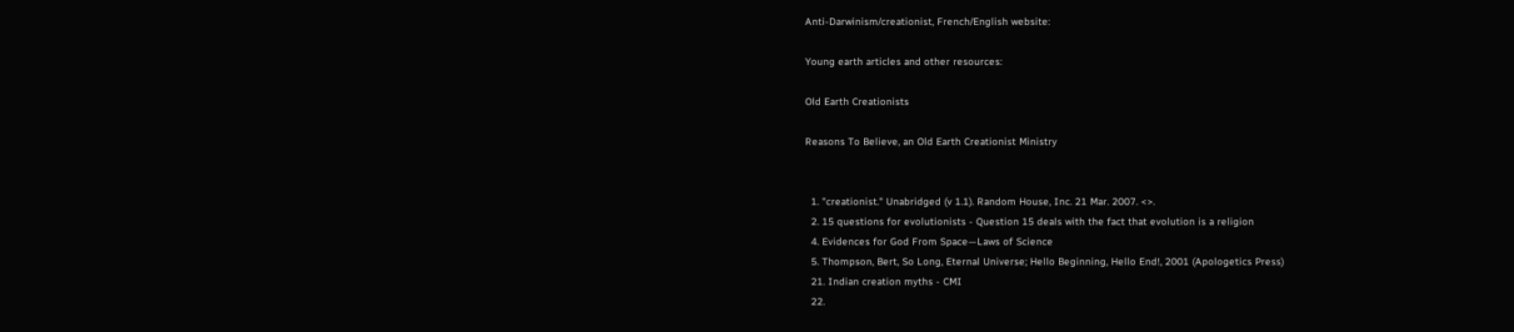Anti-Darwinism/creationist, French/English website:

Young earth articles and other resources:

Old Earth Creationists

Reasons To Believe, an Old Earth Creationist Ministry


  1. "creationist." Unabridged (v 1.1). Random House, Inc. 21 Mar. 2007. <>.
  2. 15 questions for evolutionists - Question 15 deals with the fact that evolution is a religion
  4. Evidences for God From Space—Laws of Science
  5. Thompson, Bert, So Long, Eternal Universe; Hello Beginning, Hello End!, 2001 (Apologetics Press)
  21. Indian creation myths - CMI
  22.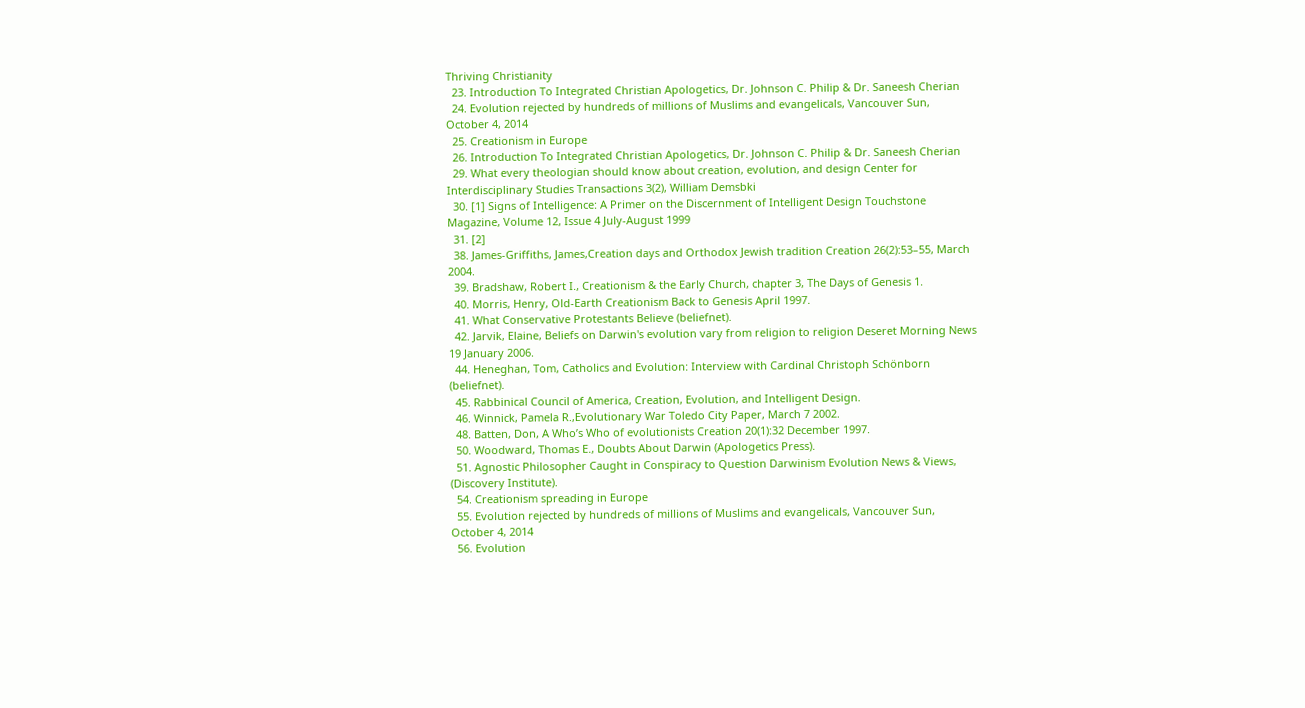Thriving Christianity
  23. Introduction To Integrated Christian Apologetics, Dr. Johnson C. Philip & Dr. Saneesh Cherian
  24. Evolution rejected by hundreds of millions of Muslims and evangelicals, Vancouver Sun, October 4, 2014
  25. Creationism in Europe
  26. Introduction To Integrated Christian Apologetics, Dr. Johnson C. Philip & Dr. Saneesh Cherian
  29. What every theologian should know about creation, evolution, and design Center for Interdisciplinary Studies Transactions 3(2), William Demsbki
  30. [1] Signs of Intelligence: A Primer on the Discernment of Intelligent Design Touchstone Magazine, Volume 12, Issue 4 July-August 1999
  31. [2]
  38. James-Griffiths, James,Creation days and Orthodox Jewish tradition Creation 26(2):53–55, March 2004.
  39. Bradshaw, Robert I., Creationism & the Early Church, chapter 3, The Days of Genesis 1.
  40. Morris, Henry, Old-Earth Creationism Back to Genesis April 1997.
  41. What Conservative Protestants Believe (beliefnet).
  42. Jarvik, Elaine, Beliefs on Darwin's evolution vary from religion to religion Deseret Morning News 19 January 2006.
  44. Heneghan, Tom, Catholics and Evolution: Interview with Cardinal Christoph Schönborn (beliefnet).
  45. Rabbinical Council of America, Creation, Evolution, and Intelligent Design.
  46. Winnick, Pamela R.,Evolutionary War Toledo City Paper, March 7 2002.
  48. Batten, Don, A Who’s Who of evolutionists Creation 20(1):32 December 1997.
  50. Woodward, Thomas E., Doubts About Darwin (Apologetics Press).
  51. Agnostic Philosopher Caught in Conspiracy to Question Darwinism Evolution News & Views, (Discovery Institute).
  54. Creationism spreading in Europe
  55. Evolution rejected by hundreds of millions of Muslims and evangelicals, Vancouver Sun, October 4, 2014
  56. Evolution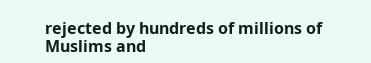rejected by hundreds of millions of Muslims and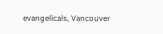evangelicals, Vancouver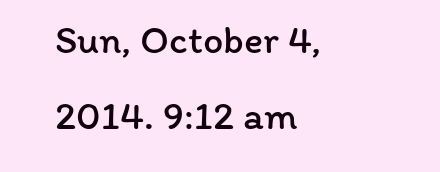Sun, October 4, 2014. 9:12 am